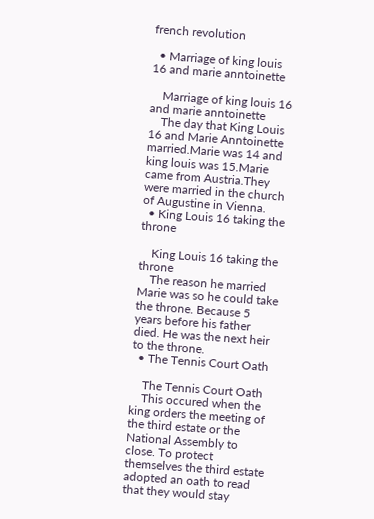french revolution

  • Marriage of king louis 16 and marie anntoinette

    Marriage of king louis 16 and marie anntoinette
    The day that King Louis 16 and Marie Anntoinette married.Marie was 14 and king louis was 15.Marie came from Austria.They were married in the church of Augustine in Vienna.
  • King Louis 16 taking the throne

    King Louis 16 taking the throne
    The reason he married Marie was so he could take the throne. Because 5 years before his father died. He was the next heir to the throne.
  • The Tennis Court Oath

    The Tennis Court Oath
    This occured when the king orders the meeting of the third estate or the National Assembly to close. To protect themselves the third estate adopted an oath to read that they would stay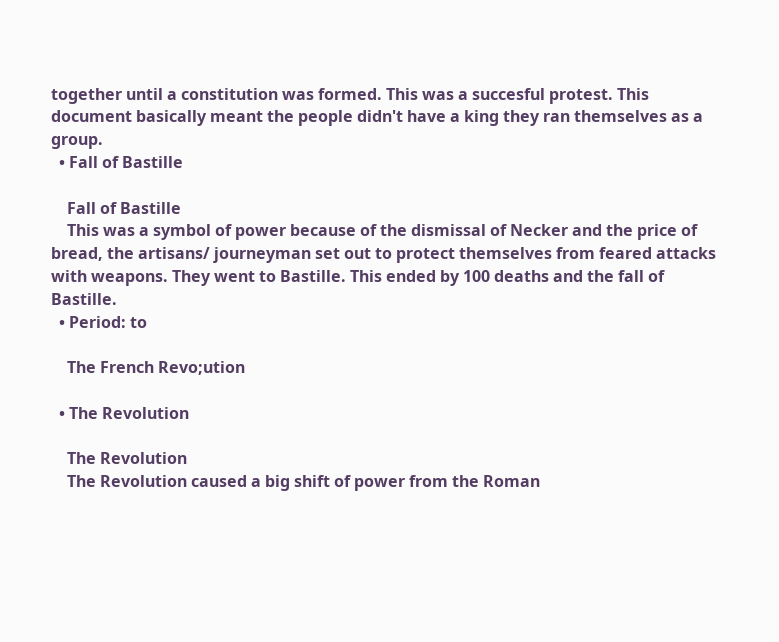together until a constitution was formed. This was a succesful protest. This document basically meant the people didn't have a king they ran themselves as a group.
  • Fall of Bastille

    Fall of Bastille
    This was a symbol of power because of the dismissal of Necker and the price of bread, the artisans/ journeyman set out to protect themselves from feared attacks with weapons. They went to Bastille. This ended by 100 deaths and the fall of Bastille.
  • Period: to

    The French Revo;ution

  • The Revolution

    The Revolution
    The Revolution caused a big shift of power from the Roman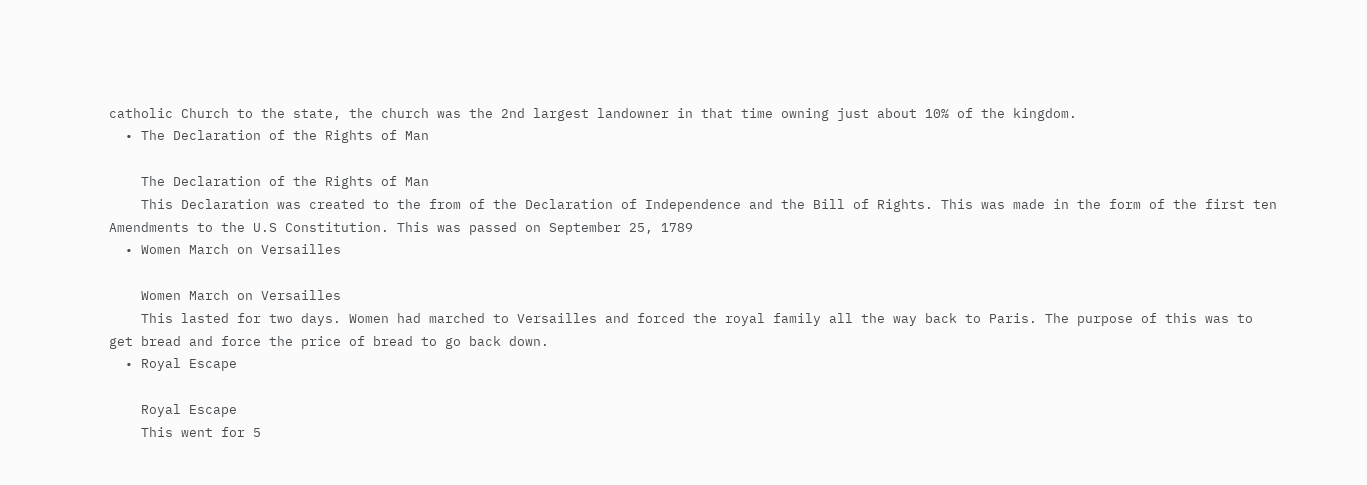catholic Church to the state, the church was the 2nd largest landowner in that time owning just about 10% of the kingdom.
  • The Declaration of the Rights of Man

    The Declaration of the Rights of Man
    This Declaration was created to the from of the Declaration of Independence and the Bill of Rights. This was made in the form of the first ten Amendments to the U.S Constitution. This was passed on September 25, 1789
  • Women March on Versailles

    Women March on Versailles
    This lasted for two days. Women had marched to Versailles and forced the royal family all the way back to Paris. The purpose of this was to get bread and force the price of bread to go back down.
  • Royal Escape

    Royal Escape
    This went for 5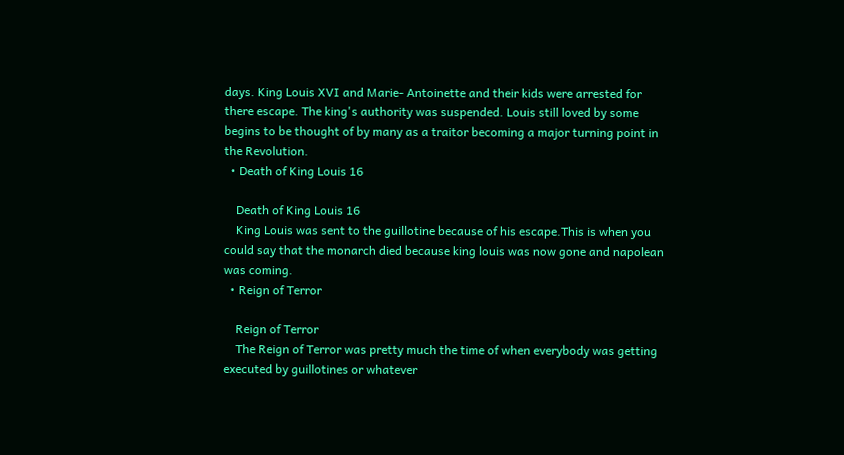days. King Louis XVI and Marie- Antoinette and their kids were arrested for there escape. The king's authority was suspended. Louis still loved by some begins to be thought of by many as a traitor becoming a major turning point in the Revolution.
  • Death of King Louis 16

    Death of King Louis 16
    King Louis was sent to the guillotine because of his escape.This is when you could say that the monarch died because king louis was now gone and napolean was coming.
  • Reign of Terror

    Reign of Terror
    The Reign of Terror was pretty much the time of when everybody was getting executed by guillotines or whatever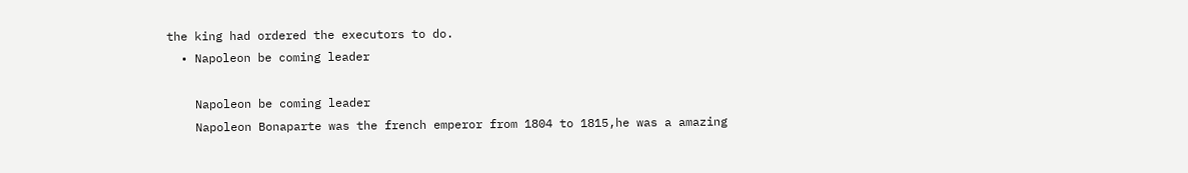the king had ordered the executors to do.
  • Napoleon be coming leader

    Napoleon be coming leader
    Napoleon Bonaparte was the french emperor from 1804 to 1815,he was a amazing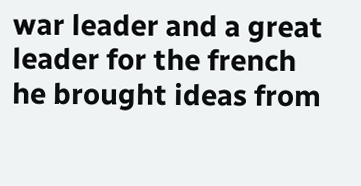war leader and a great leader for the french he brought ideas from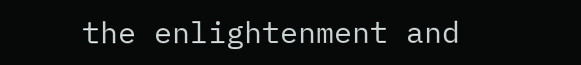the enlightenment and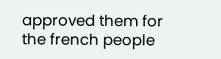approved them for the french people